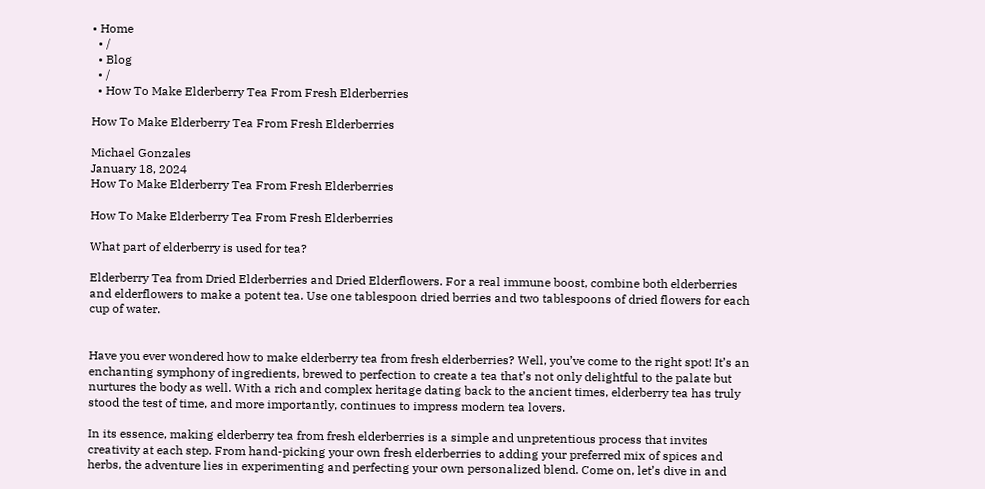• Home
  • /
  • Blog
  • /
  • How To Make Elderberry Tea From Fresh Elderberries

How To Make Elderberry Tea From Fresh Elderberries

Michael Gonzales
January 18, 2024
How To Make Elderberry Tea From Fresh Elderberries

How To Make Elderberry Tea From Fresh Elderberries

What part of elderberry is used for tea?

Elderberry Tea from Dried Elderberries and Dried Elderflowers. For a real immune boost, combine both elderberries and elderflowers to make a potent tea. Use one tablespoon dried berries and two tablespoons of dried flowers for each cup of water.


Have you ever wondered how to make elderberry tea from fresh elderberries? Well, you’ve come to the right spot! It’s an enchanting symphony of ingredients, brewed to perfection to create a tea that’s not only delightful to the palate but nurtures the body as well. With a rich and complex heritage dating back to the ancient times, elderberry tea has truly stood the test of time, and more importantly, continues to impress modern tea lovers.

In its essence, making elderberry tea from fresh elderberries is a simple and unpretentious process that invites creativity at each step. From hand-picking your own fresh elderberries to adding your preferred mix of spices and herbs, the adventure lies in experimenting and perfecting your own personalized blend. Come on, let’s dive in and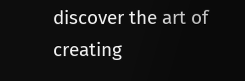discover the art of creating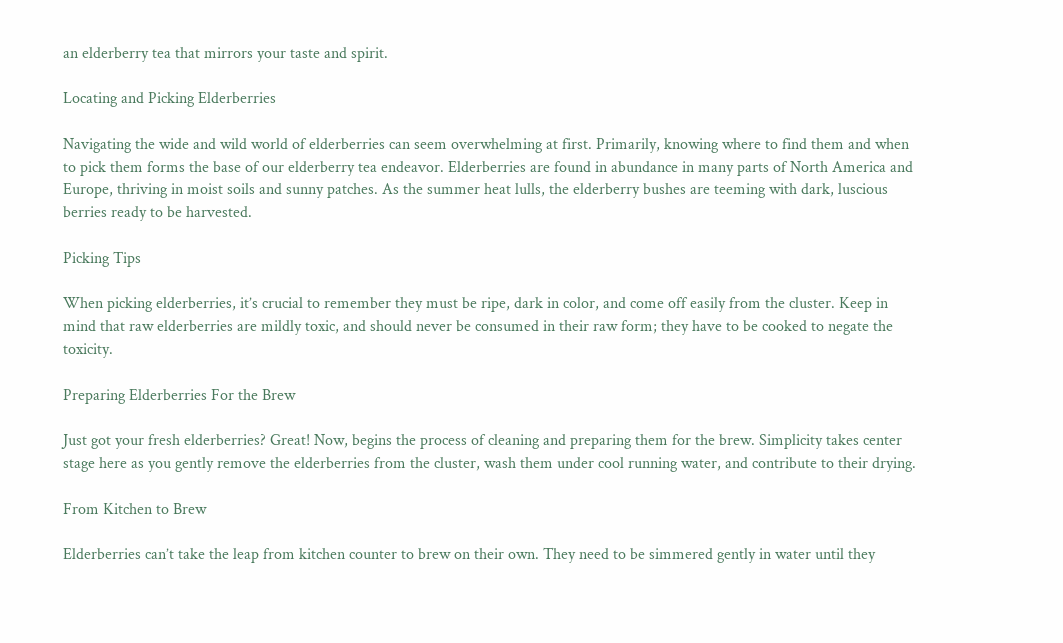an elderberry tea that mirrors your taste and spirit.

Locating and Picking Elderberries

Navigating the wide and wild world of elderberries can seem overwhelming at first. Primarily, knowing where to find them and when to pick them forms the base of our elderberry tea endeavor. Elderberries are found in abundance in many parts of North America and Europe, thriving in moist soils and sunny patches. As the summer heat lulls, the elderberry bushes are teeming with dark, luscious berries ready to be harvested.

Picking Tips

When picking elderberries, it’s crucial to remember they must be ripe, dark in color, and come off easily from the cluster. Keep in mind that raw elderberries are mildly toxic, and should never be consumed in their raw form; they have to be cooked to negate the toxicity.

Preparing Elderberries For the Brew

Just got your fresh elderberries? Great! Now, begins the process of cleaning and preparing them for the brew. Simplicity takes center stage here as you gently remove the elderberries from the cluster, wash them under cool running water, and contribute to their drying.

From Kitchen to Brew

Elderberries can’t take the leap from kitchen counter to brew on their own. They need to be simmered gently in water until they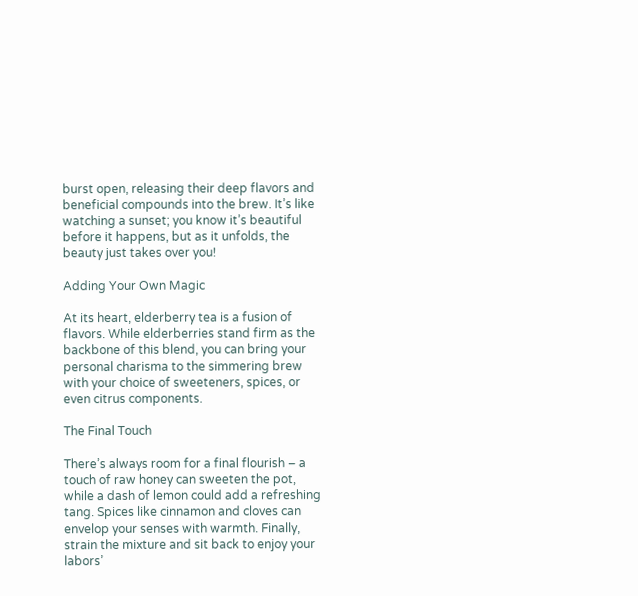burst open, releasing their deep flavors and beneficial compounds into the brew. It’s like watching a sunset; you know it’s beautiful before it happens, but as it unfolds, the beauty just takes over you!

Adding Your Own Magic

At its heart, elderberry tea is a fusion of flavors. While elderberries stand firm as the backbone of this blend, you can bring your personal charisma to the simmering brew with your choice of sweeteners, spices, or even citrus components.

The Final Touch

There’s always room for a final flourish – a touch of raw honey can sweeten the pot, while a dash of lemon could add a refreshing tang. Spices like cinnamon and cloves can envelop your senses with warmth. Finally, strain the mixture and sit back to enjoy your labors’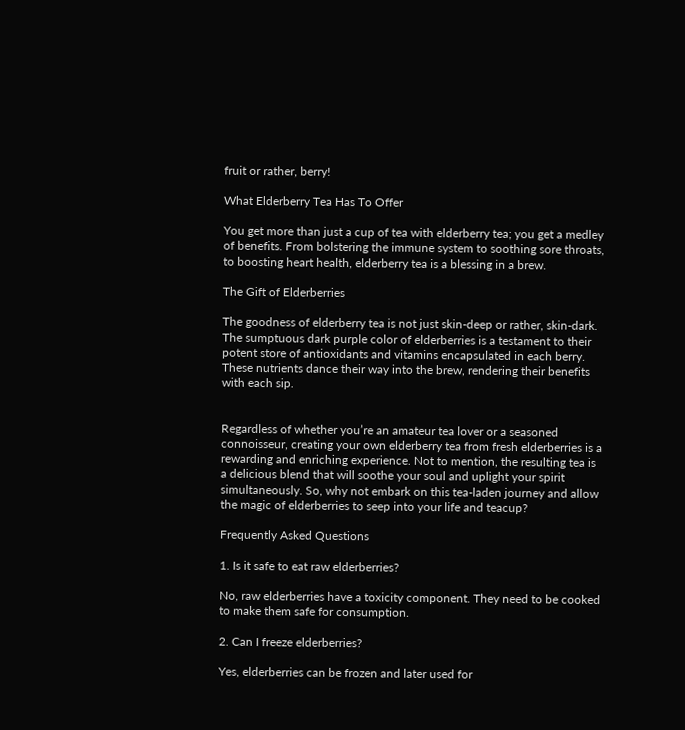fruit or rather, berry!

What Elderberry Tea Has To Offer

You get more than just a cup of tea with elderberry tea; you get a medley of benefits. From bolstering the immune system to soothing sore throats, to boosting heart health, elderberry tea is a blessing in a brew.

The Gift of Elderberries

The goodness of elderberry tea is not just skin-deep or rather, skin-dark. The sumptuous dark purple color of elderberries is a testament to their potent store of antioxidants and vitamins encapsulated in each berry. These nutrients dance their way into the brew, rendering their benefits with each sip.


Regardless of whether you’re an amateur tea lover or a seasoned connoisseur, creating your own elderberry tea from fresh elderberries is a rewarding and enriching experience. Not to mention, the resulting tea is a delicious blend that will soothe your soul and uplight your spirit simultaneously. So, why not embark on this tea-laden journey and allow the magic of elderberries to seep into your life and teacup?

Frequently Asked Questions

1. Is it safe to eat raw elderberries?

No, raw elderberries have a toxicity component. They need to be cooked to make them safe for consumption.

2. Can I freeze elderberries?

Yes, elderberries can be frozen and later used for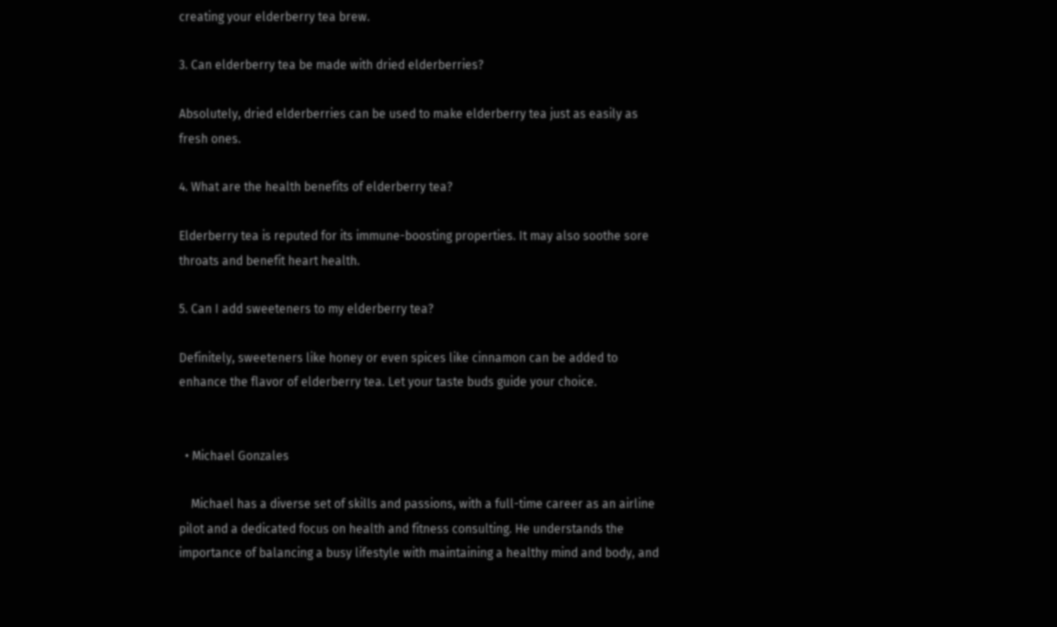creating your elderberry tea brew.

3. Can elderberry tea be made with dried elderberries?

Absolutely, dried elderberries can be used to make elderberry tea just as easily as fresh ones.

4. What are the health benefits of elderberry tea?

Elderberry tea is reputed for its immune-boosting properties. It may also soothe sore throats and benefit heart health.

5. Can I add sweeteners to my elderberry tea?

Definitely, sweeteners like honey or even spices like cinnamon can be added to enhance the flavor of elderberry tea. Let your taste buds guide your choice.


  • Michael Gonzales

    Michael has a diverse set of skills and passions, with a full-time career as an airline pilot and a dedicated focus on health and fitness consulting. He understands the importance of balancing a busy lifestyle with maintaining a healthy mind and body, and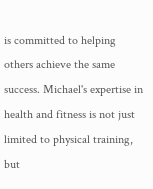is committed to helping others achieve the same success. Michael's expertise in health and fitness is not just limited to physical training, but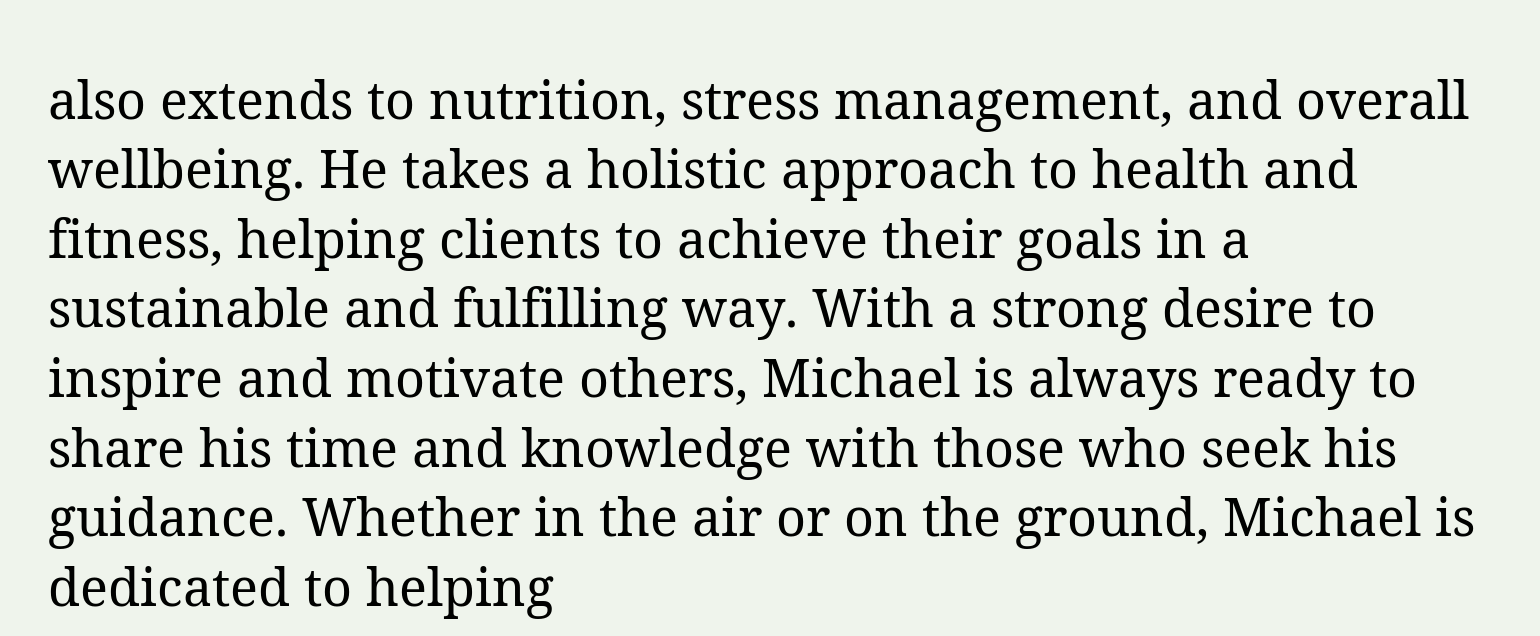also extends to nutrition, stress management, and overall wellbeing. He takes a holistic approach to health and fitness, helping clients to achieve their goals in a sustainable and fulfilling way. With a strong desire to inspire and motivate others, Michael is always ready to share his time and knowledge with those who seek his guidance. Whether in the air or on the ground, Michael is dedicated to helping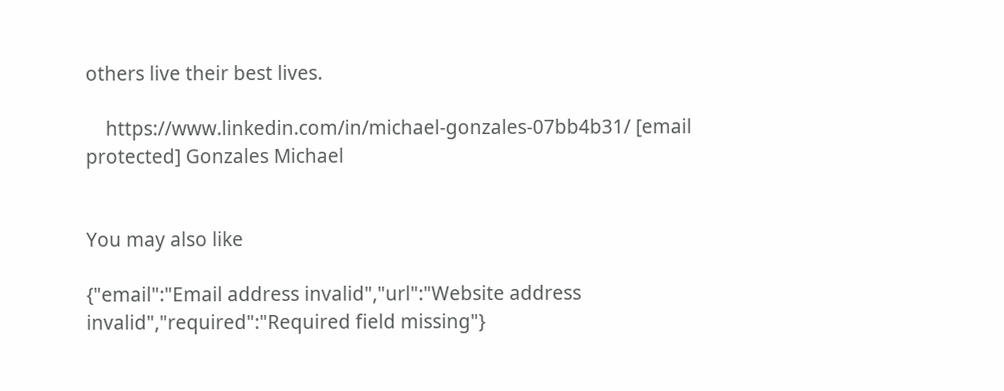others live their best lives.

    https://www.linkedin.com/in/michael-gonzales-07bb4b31/ [email protected] Gonzales Michael


You may also like

{"email":"Email address invalid","url":"Website address invalid","required":"Required field missing"}